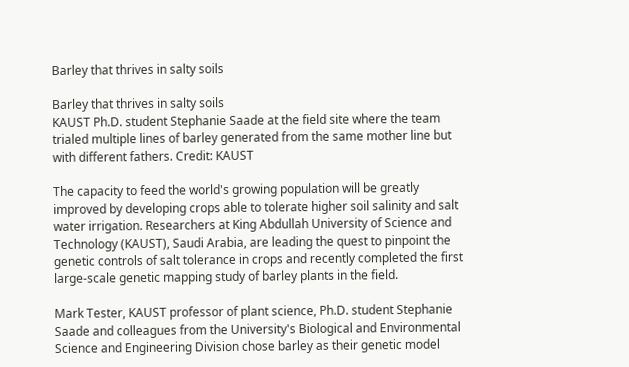Barley that thrives in salty soils

Barley that thrives in salty soils
KAUST Ph.D. student Stephanie Saade at the field site where the team trialed multiple lines of barley generated from the same mother line but with different fathers. Credit: KAUST

The capacity to feed the world's growing population will be greatly improved by developing crops able to tolerate higher soil salinity and salt water irrigation. Researchers at King Abdullah University of Science and Technology (KAUST), Saudi Arabia, are leading the quest to pinpoint the genetic controls of salt tolerance in crops and recently completed the first large-scale genetic mapping study of barley plants in the field.

Mark Tester, KAUST professor of plant science, Ph.D. student Stephanie Saade and colleagues from the University's Biological and Environmental Science and Engineering Division chose barley as their genetic model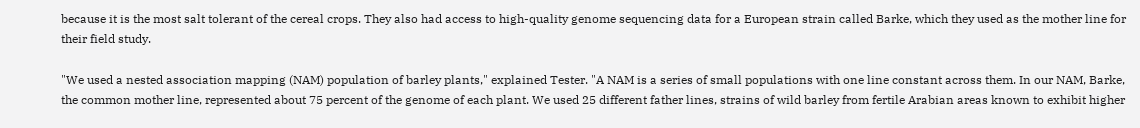because it is the most salt tolerant of the cereal crops. They also had access to high-quality genome sequencing data for a European strain called Barke, which they used as the mother line for their field study.

"We used a nested association mapping (NAM) population of barley plants," explained Tester. "A NAM is a series of small populations with one line constant across them. In our NAM, Barke, the common mother line, represented about 75 percent of the genome of each plant. We used 25 different father lines, strains of wild barley from fertile Arabian areas known to exhibit higher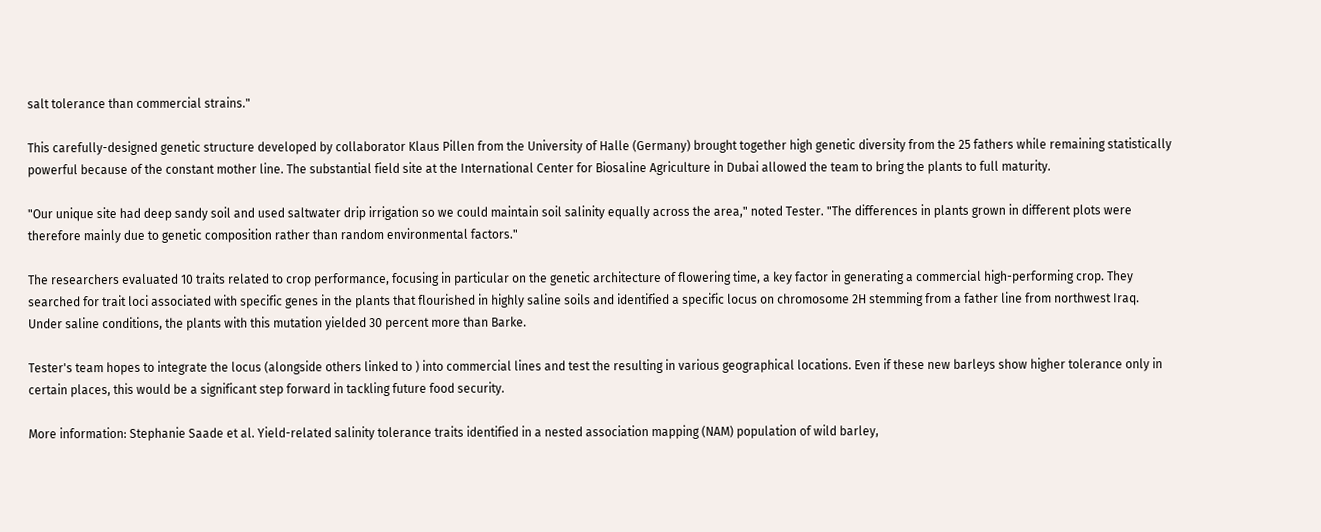salt tolerance than commercial strains."

This carefully-designed genetic structure developed by collaborator Klaus Pillen from the University of Halle (Germany) brought together high genetic diversity from the 25 fathers while remaining statistically powerful because of the constant mother line. The substantial field site at the International Center for Biosaline Agriculture in Dubai allowed the team to bring the plants to full maturity.

"Our unique site had deep sandy soil and used saltwater drip irrigation so we could maintain soil salinity equally across the area," noted Tester. "The differences in plants grown in different plots were therefore mainly due to genetic composition rather than random environmental factors."

The researchers evaluated 10 traits related to crop performance, focusing in particular on the genetic architecture of flowering time, a key factor in generating a commercial high-performing crop. They searched for trait loci associated with specific genes in the plants that flourished in highly saline soils and identified a specific locus on chromosome 2H stemming from a father line from northwest Iraq. Under saline conditions, the plants with this mutation yielded 30 percent more than Barke.

Tester's team hopes to integrate the locus (alongside others linked to ) into commercial lines and test the resulting in various geographical locations. Even if these new barleys show higher tolerance only in certain places, this would be a significant step forward in tackling future food security.

More information: Stephanie Saade et al. Yield-related salinity tolerance traits identified in a nested association mapping (NAM) population of wild barley,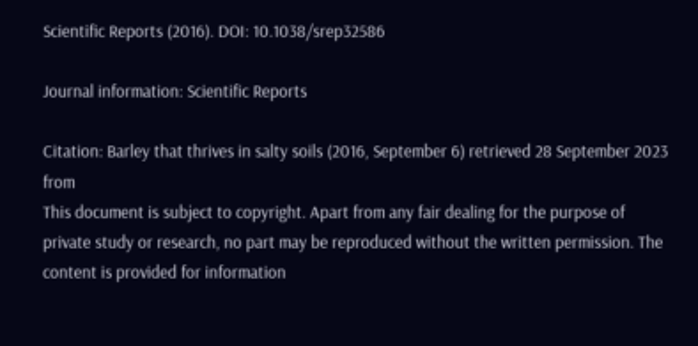Scientific Reports (2016). DOI: 10.1038/srep32586

Journal information: Scientific Reports

Citation: Barley that thrives in salty soils (2016, September 6) retrieved 28 September 2023 from
This document is subject to copyright. Apart from any fair dealing for the purpose of private study or research, no part may be reproduced without the written permission. The content is provided for information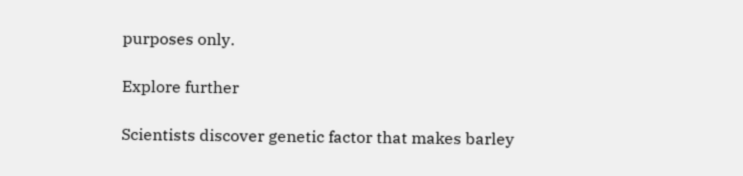purposes only.

Explore further

Scientists discover genetic factor that makes barley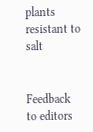plants resistant to salt


Feedback to editors